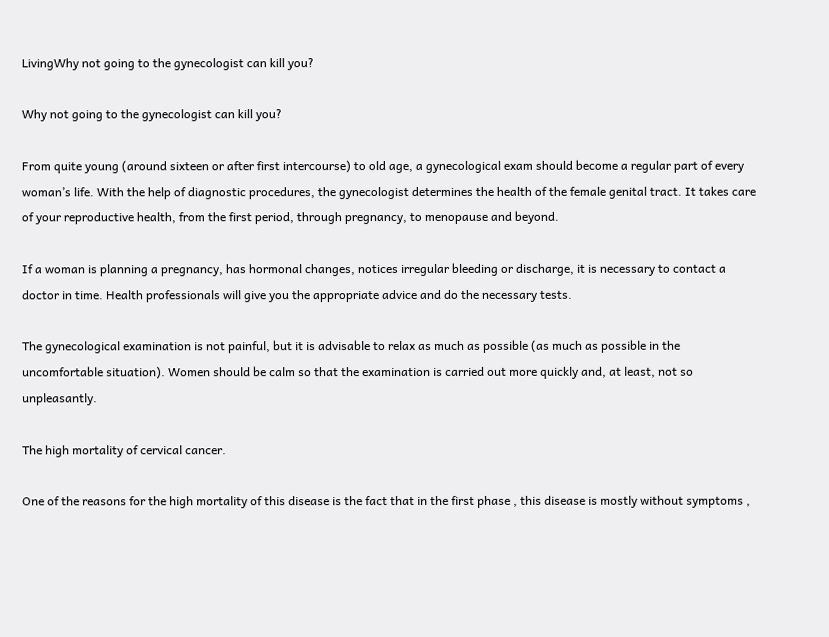LivingWhy not going to the gynecologist can kill you?

Why not going to the gynecologist can kill you?

From quite young (around sixteen or after first intercourse) to old age, a gynecological exam should become a regular part of every woman’s life. With the help of diagnostic procedures, the gynecologist determines the health of the female genital tract. It takes care of your reproductive health, from the first period, through pregnancy, to menopause and beyond.

If a woman is planning a pregnancy, has hormonal changes, notices irregular bleeding or discharge, it is necessary to contact a doctor in time. Health professionals will give you the appropriate advice and do the necessary tests.

The gynecological examination is not painful, but it is advisable to relax as much as possible (as much as possible in the uncomfortable situation). Women should be calm so that the examination is carried out more quickly and, at least, not so unpleasantly.

The high mortality of cervical cancer.

One of the reasons for the high mortality of this disease is the fact that in the first phase , this disease is mostly without symptoms ,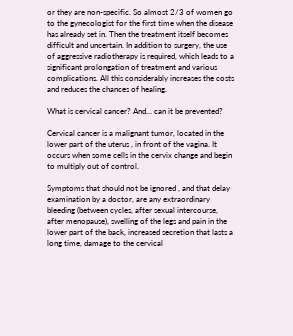or they are non-specific. So almost 2/3 of women go to the gynecologist for the first time when the disease has already set in. Then the treatment itself becomes difficult and uncertain. In addition to surgery, the use of aggressive radiotherapy is required, which leads to a significant prolongation of treatment and various complications. All this considerably increases the costs and reduces the chances of healing.

What is cervical cancer? And… can it be prevented?

Cervical cancer is a malignant tumor, located in the lower part of the uterus , in front of the vagina. It occurs when some cells in the cervix change and begin to multiply out of control.

Symptoms that should not be ignored , and that delay examination by a doctor, are any extraordinary bleeding (between cycles, after sexual intercourse, after menopause), swelling of the legs and pain in the lower part of the back, increased secretion that lasts a long time, damage to the cervical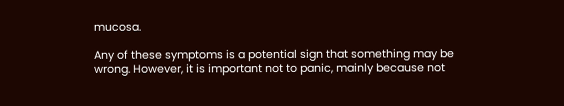mucosa.

Any of these symptoms is a potential sign that something may be wrong. However, it is important not to panic, mainly because not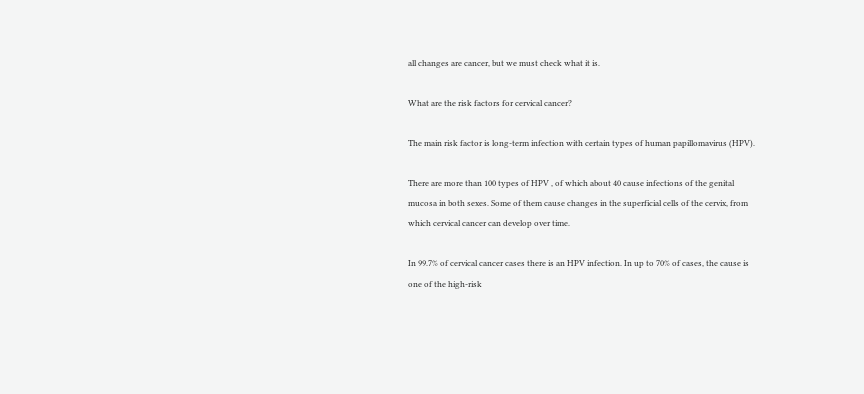all changes are cancer, but we must check what it is.

What are the risk factors for cervical cancer?

The main risk factor is long-term infection with certain types of human papillomavirus (HPV).

There are more than 100 types of HPV , of which about 40 cause infections of the genital mucosa in both sexes. Some of them cause changes in the superficial cells of the cervix, from which cervical cancer can develop over time.

In 99.7% of cervical cancer cases there is an HPV infection. In up to 70% of cases, the cause is one of the high-risk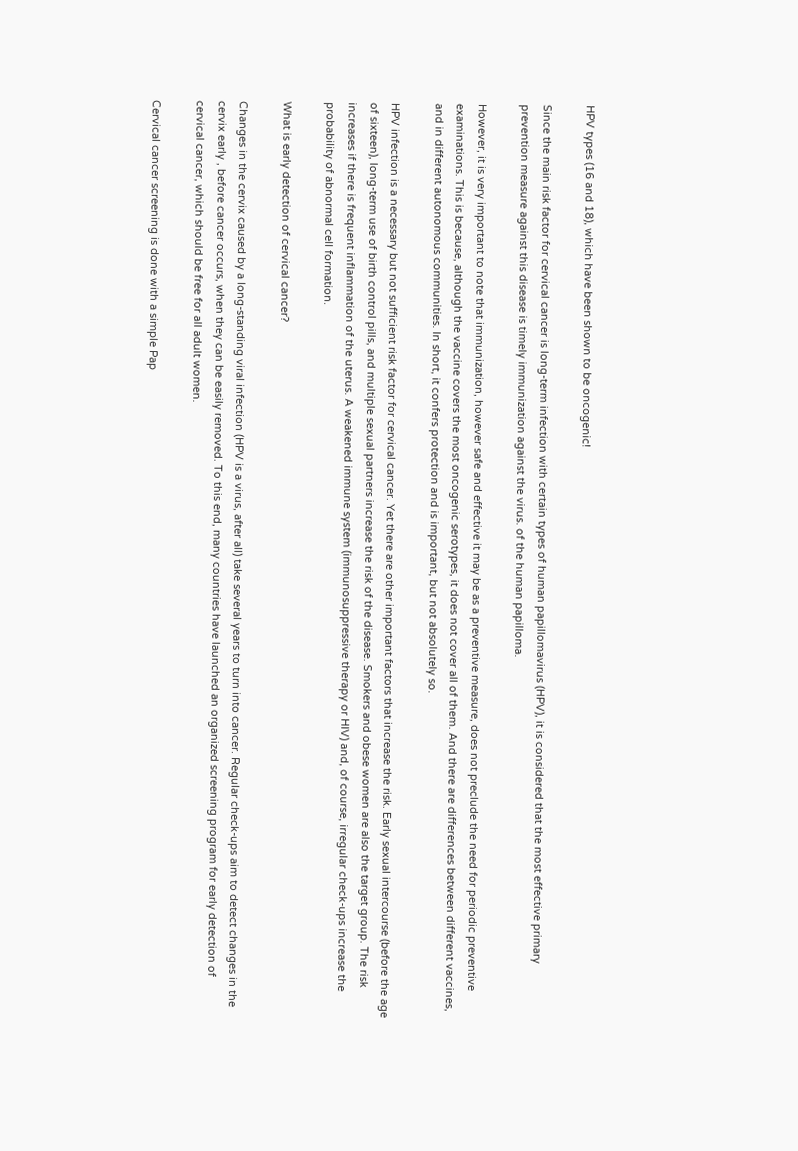HPV types (16 and 18), which have been shown to be oncogenic!

Since the main risk factor for cervical cancer is long-term infection with certain types of human papillomavirus (HPV), it is considered that the most effective primary prevention measure against this disease is timely immunization against the virus. of the human papilloma.

However, it is very important to note that immunization, however safe and effective it may be as a preventive measure, does not preclude the need for periodic preventive examinations. This is because, although the vaccine covers the most oncogenic serotypes, it does not cover all of them. And there are differences between different vaccines, and in different autonomous communities. In short, it confers protection and is important, but not absolutely so.

HPV infection is a necessary but not sufficient risk factor for cervical cancer. Yet there are other important factors that increase the risk. Early sexual intercourse (before the age of sixteen), long-term use of birth control pills, and multiple sexual partners increase the risk of the disease. Smokers and obese women are also the target group. The risk increases if there is frequent inflammation of the uterus. A weakened immune system (immunosuppressive therapy or HIV) and, of course, irregular check-ups increase the probability of abnormal cell formation.

What is early detection of cervical cancer?

Changes in the cervix caused by a long-standing viral infection (HPV is a virus, after all) take several years to turn into cancer. Regular check-ups aim to detect changes in the cervix early , before cancer occurs, when they can be easily removed. To this end, many countries have launched an organized screening program for early detection of cervical cancer, which should be free for all adult women.

Cervical cancer screening is done with a simple Pap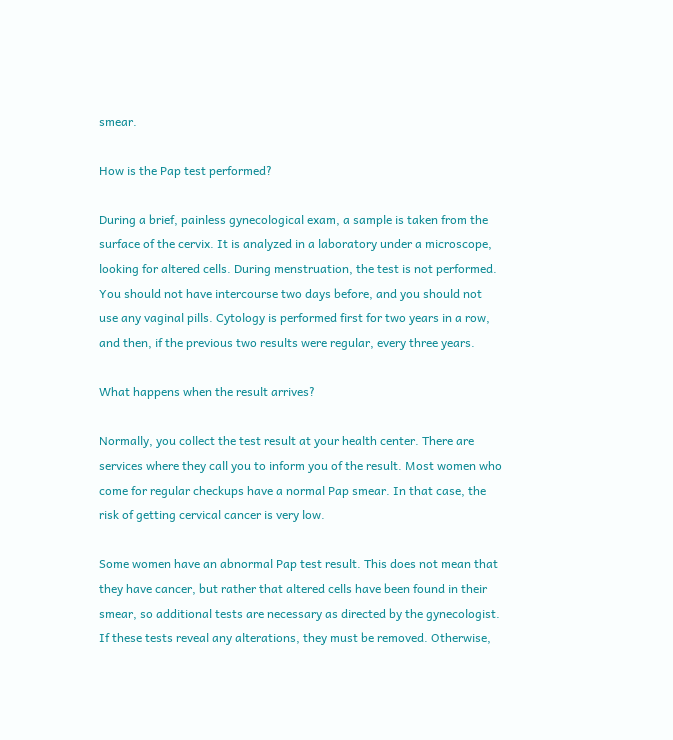smear.

How is the Pap test performed?

During a brief, painless gynecological exam, a sample is taken from the surface of the cervix. It is analyzed in a laboratory under a microscope, looking for altered cells. During menstruation, the test is not performed. You should not have intercourse two days before, and you should not use any vaginal pills. Cytology is performed first for two years in a row, and then, if the previous two results were regular, every three years.

What happens when the result arrives?

Normally, you collect the test result at your health center. There are services where they call you to inform you of the result. Most women who come for regular checkups have a normal Pap smear. In that case, the risk of getting cervical cancer is very low.

Some women have an abnormal Pap test result. This does not mean that they have cancer, but rather that altered cells have been found in their smear, so additional tests are necessary as directed by the gynecologist. If these tests reveal any alterations, they must be removed. Otherwise,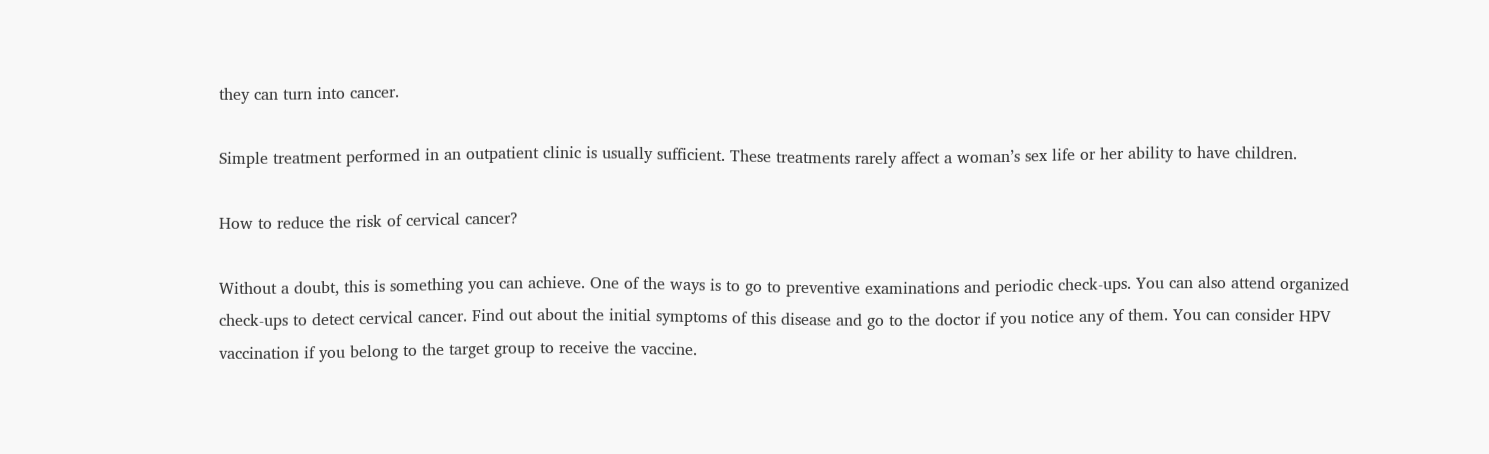they can turn into cancer.

Simple treatment performed in an outpatient clinic is usually sufficient. These treatments rarely affect a woman’s sex life or her ability to have children.

How to reduce the risk of cervical cancer?

Without a doubt, this is something you can achieve. One of the ways is to go to preventive examinations and periodic check-ups. You can also attend organized check-ups to detect cervical cancer. Find out about the initial symptoms of this disease and go to the doctor if you notice any of them. You can consider HPV vaccination if you belong to the target group to receive the vaccine.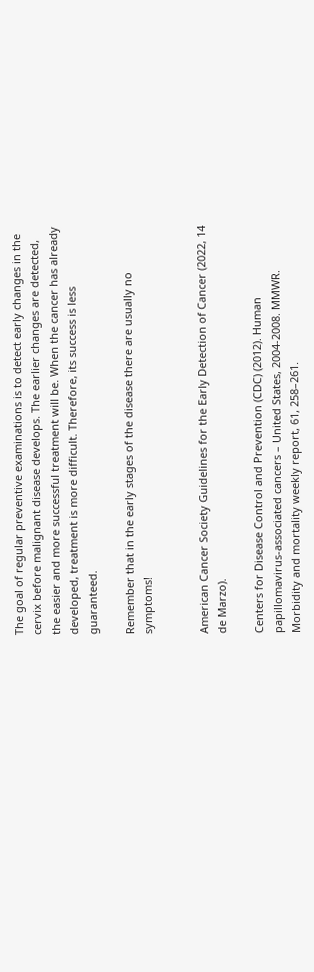The goal of regular preventive examinations is to detect early changes in the cervix before malignant disease develops. The earlier changes are detected, the easier and more successful treatment will be. When the cancer has already developed, treatment is more difficult. Therefore, its success is less guaranteed.

Remember that in the early stages of the disease there are usually no symptoms!


American Cancer Society Guidelines for the Early Detection of Cancer (2022, 14 de Marzo).

Centers for Disease Control and Prevention (CDC) (2012). Human papillomavirus-associated cancers – United States, 2004-2008. MMWR. Morbidity and mortality weekly report, 61, 258–261.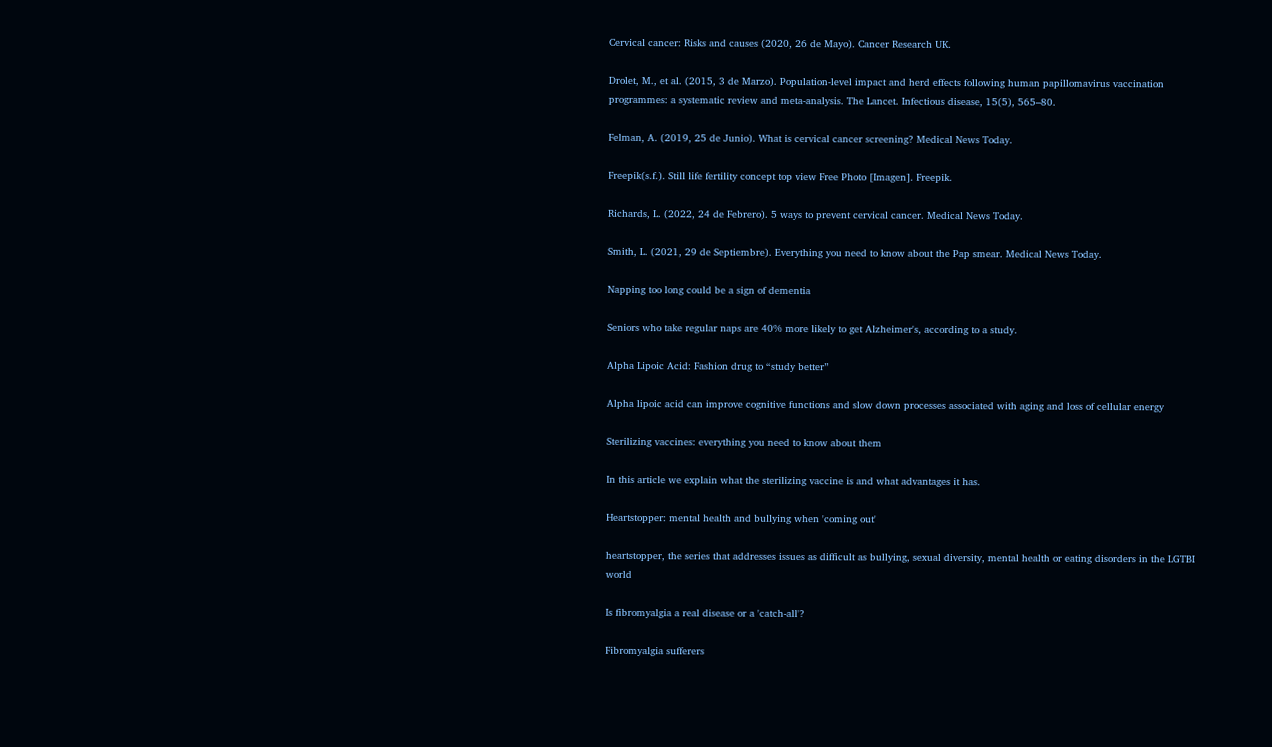Cervical cancer: Risks and causes (2020, 26 de Mayo). Cancer Research UK.

Drolet, M., et al. (2015, 3 de Marzo). Population-level impact and herd effects following human papillomavirus vaccination programmes: a systematic review and meta-analysis. The Lancet. Infectious disease, 15(5), 565–80.

Felman, A. (2019, 25 de Junio). What is cervical cancer screening? Medical News Today.

Freepik(s.f.). Still life fertility concept top view Free Photo [Imagen]. Freepik.

Richards, L. (2022, 24 de Febrero). 5 ways to prevent cervical cancer. Medical News Today.

Smith, L. (2021, 29 de Septiembre). Everything you need to know about the Pap smear. Medical News Today.

Napping too long could be a sign of dementia

Seniors who take regular naps are 40% more likely to get Alzheimer's, according to a study.

Alpha Lipoic Acid: Fashion drug to “study better”

Alpha lipoic acid can improve cognitive functions and slow down processes associated with aging and loss of cellular energy

Sterilizing vaccines: everything you need to know about them

In this article we explain what the sterilizing vaccine is and what advantages it has.

Heartstopper: mental health and bullying when 'coming out'

heartstopper, the series that addresses issues as difficult as bullying, sexual diversity, mental health or eating disorders in the LGTBI world

Is fibromyalgia a real disease or a 'catch-all'?

Fibromyalgia sufferers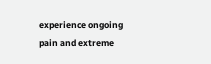experience ongoing pain and extreme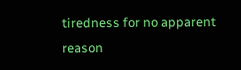tiredness for no apparent reason